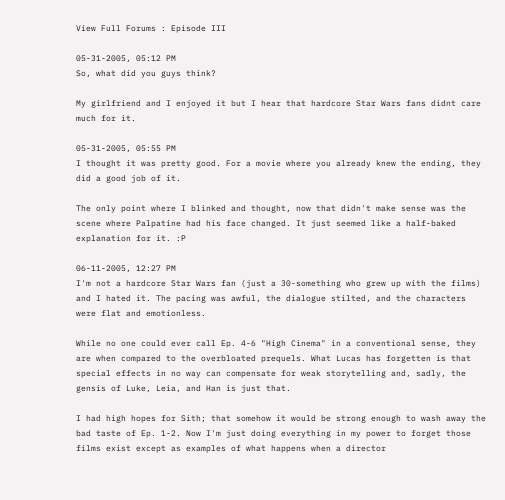View Full Forums : Episode III

05-31-2005, 05:12 PM
So, what did you guys think?

My girlfriend and I enjoyed it but I hear that hardcore Star Wars fans didnt care much for it.

05-31-2005, 05:55 PM
I thought it was pretty good. For a movie where you already knew the ending, they did a good job of it.

The only point where I blinked and thought, now that didn't make sense was the scene where Palpatine had his face changed. It just seemed like a half-baked explanation for it. :P

06-11-2005, 12:27 PM
I'm not a hardcore Star Wars fan (just a 30-something who grew up with the films) and I hated it. The pacing was awful, the dialogue stilted, and the characters were flat and emotionless.

While no one could ever call Ep. 4-6 "High Cinema" in a conventional sense, they are when compared to the overbloated prequels. What Lucas has forgetten is that special effects in no way can compensate for weak storytelling and, sadly, the gensis of Luke, Leia, and Han is just that.

I had high hopes for Sith; that somehow it would be strong enough to wash away the bad taste of Ep. 1-2. Now I'm just doing everything in my power to forget those films exist except as examples of what happens when a director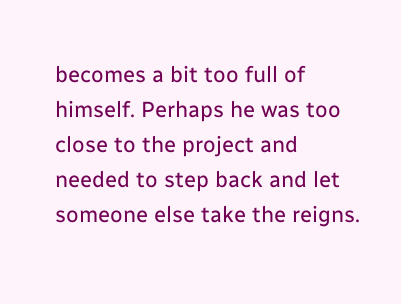becomes a bit too full of himself. Perhaps he was too close to the project and needed to step back and let someone else take the reigns.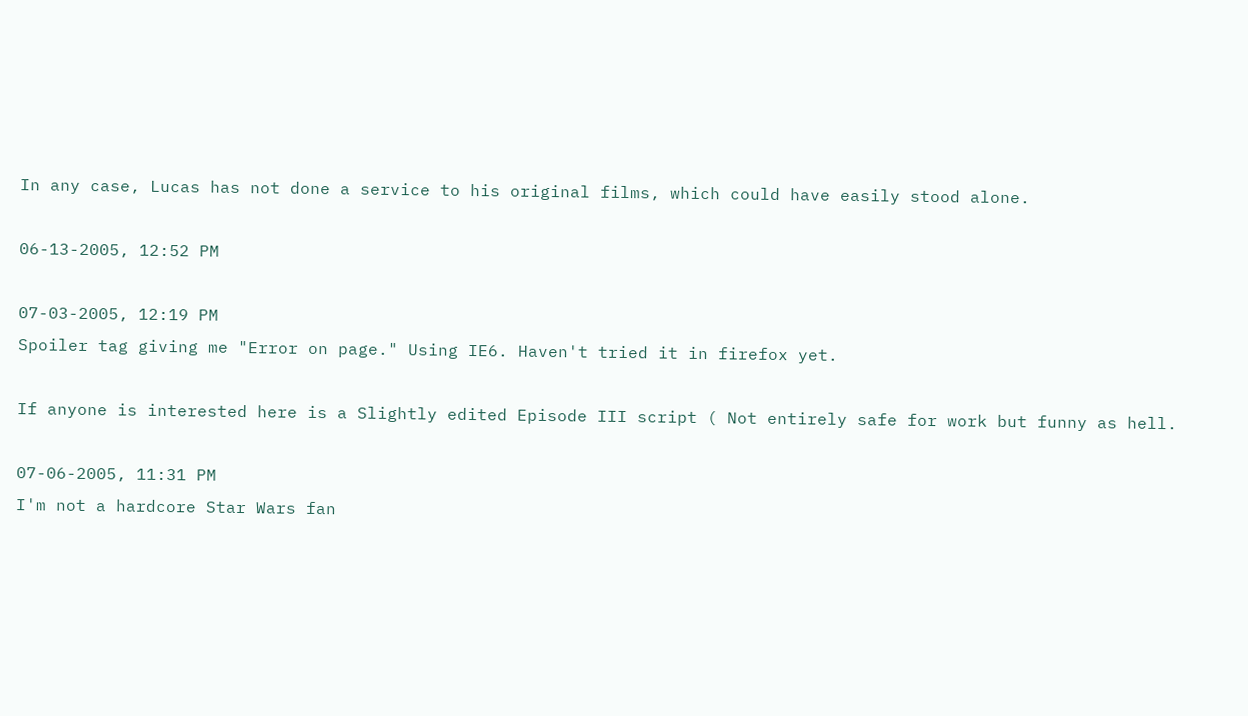In any case, Lucas has not done a service to his original films, which could have easily stood alone.

06-13-2005, 12:52 PM

07-03-2005, 12:19 PM
Spoiler tag giving me "Error on page." Using IE6. Haven't tried it in firefox yet.

If anyone is interested here is a Slightly edited Episode III script ( Not entirely safe for work but funny as hell.

07-06-2005, 11:31 PM
I'm not a hardcore Star Wars fan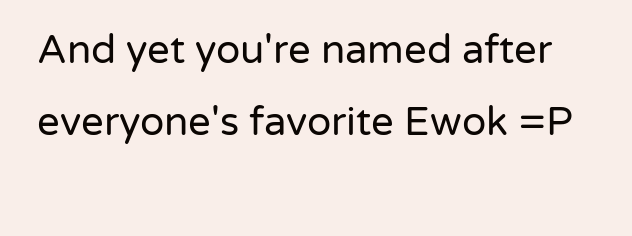And yet you're named after everyone's favorite Ewok =P